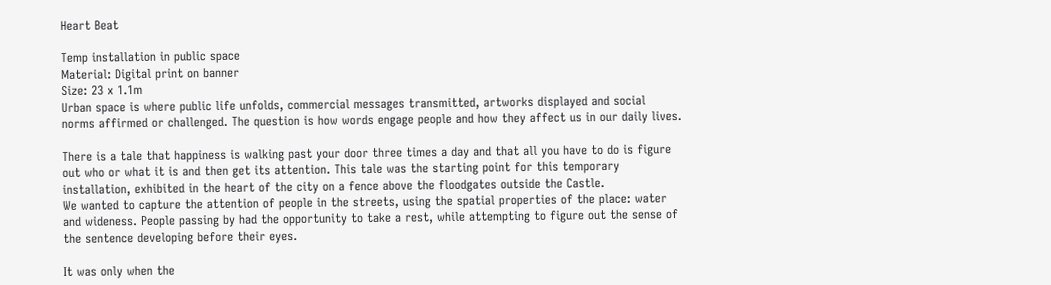Heart Beat

Temp installation in public space
Material: Digital print on banner
Size: 23 x 1.1m
Urban space is where public life unfolds, commercial messages transmitted, artworks displayed and social norms affirmed or challenged. The question is how words engage people and how they affect us in our daily lives.

There is a tale that happiness is walking past your door three times a day and that all you have to do is figure out who or what it is and then get its attention. This tale was the starting point for this temporary installation, exhibited in the heart of the city on a fence above the floodgates outside the Castle.
We wanted to capture the attention of people in the streets, using the spatial properties of the place: water and wideness. People passing by had the opportunity to take a rest, while attempting to figure out the sense of the sentence developing before their eyes.

It was only when the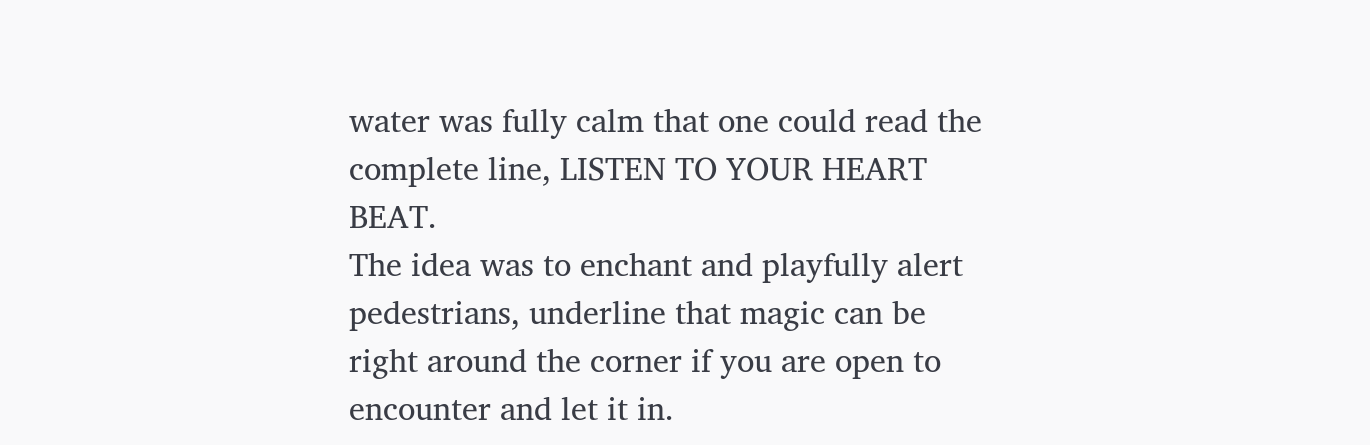water was fully calm that one could read the complete line, LISTEN TO YOUR HEART BEAT.
The idea was to enchant and playfully alert pedestrians, underline that magic can be right around the corner if you are open to encounter and let it in.